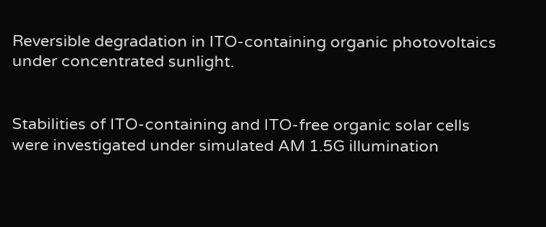Reversible degradation in ITO-containing organic photovoltaics under concentrated sunlight.


Stabilities of ITO-containing and ITO-free organic solar cells were investigated under simulated AM 1.5G illumination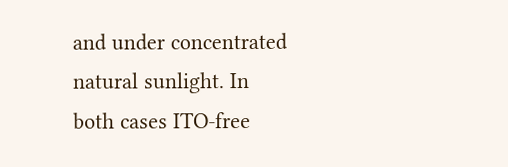and under concentrated natural sunlight. In both cases ITO-free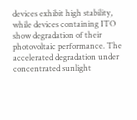devices exhibit high stability, while devices containing ITO show degradation of their photovoltaic performance. The accelerated degradation under concentrated sunlight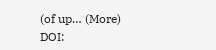(of up… (More)
DOI: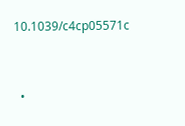10.1039/c4cp05571c


  •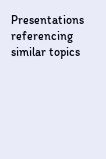Presentations referencing similar topics